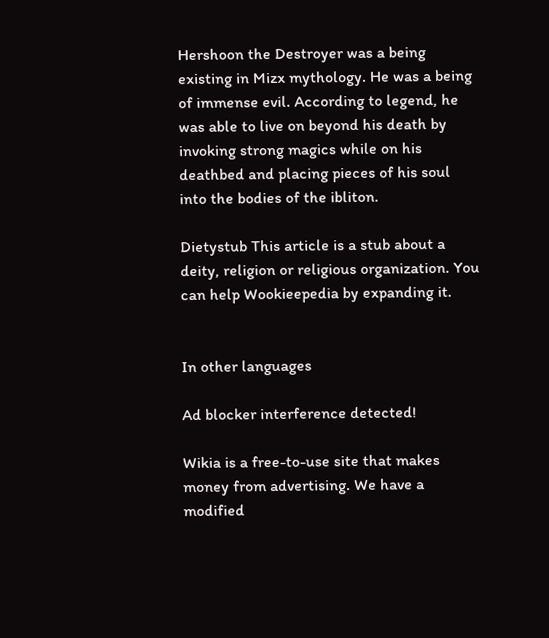Hershoon the Destroyer was a being existing in Mizx mythology. He was a being of immense evil. According to legend, he was able to live on beyond his death by invoking strong magics while on his deathbed and placing pieces of his soul into the bodies of the ibliton.

Dietystub This article is a stub about a deity, religion or religious organization. You can help Wookieepedia by expanding it.


In other languages

Ad blocker interference detected!

Wikia is a free-to-use site that makes money from advertising. We have a modified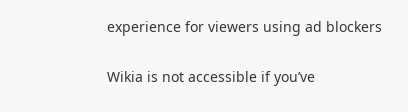experience for viewers using ad blockers

Wikia is not accessible if you’ve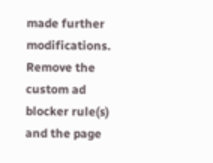made further modifications. Remove the custom ad blocker rule(s) and the page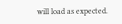will load as expected.